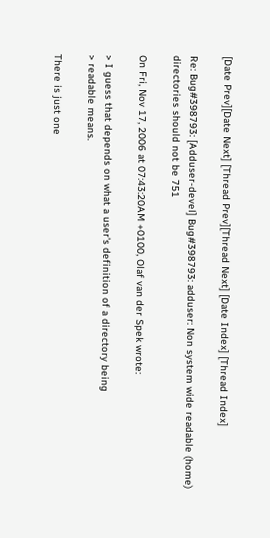[Date Prev][Date Next] [Thread Prev][Thread Next] [Date Index] [Thread Index]

Re: Bug#398793: [Adduser-devel] Bug#398793: adduser: Non system wide readable (home) directories should not be 751

On Fri, Nov 17, 2006 at 07:43:20AM +0100, Olaf van der Spek wrote:

> I guess that depends on what a user's definition of a directory being
> readable means.

There is just one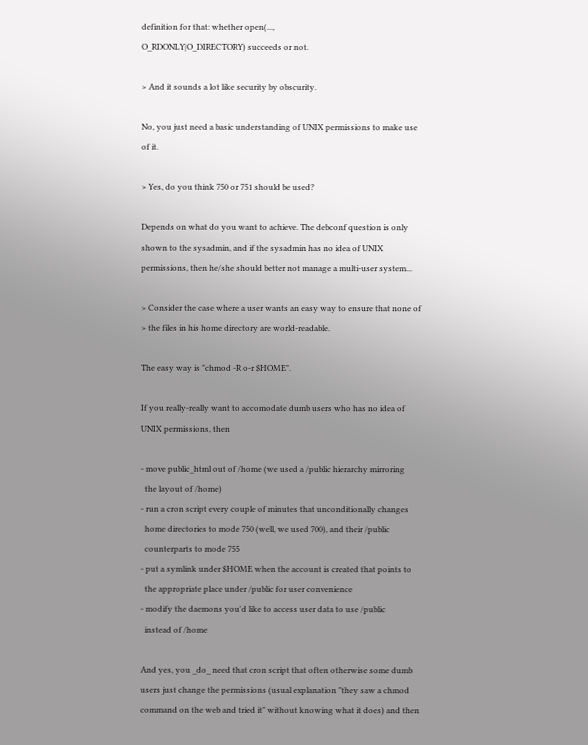definition for that: whether open(...,
O_RDONLY|O_DIRECTORY) succeeds or not.

> And it sounds a lot like security by obscurity.

No, you just need a basic understanding of UNIX permissions to make use
of it.

> Yes, do you think 750 or 751 should be used?

Depends on what do you want to achieve. The debconf question is only
shown to the sysadmin, and if the sysadmin has no idea of UNIX
permissions, then he/she should better not manage a multi-user system...

> Consider the case where a user wants an easy way to ensure that none of
> the files in his home directory are world-readable.

The easy way is "chmod -R o-r $HOME".

If you really-really want to accomodate dumb users who has no idea of
UNIX permissions, then

- move public_html out of /home (we used a /public hierarchy mirroring
  the layout of /home)
- run a cron script every couple of minutes that unconditionally changes
  home directories to mode 750 (well, we used 700), and their /public
  counterparts to mode 755
- put a symlink under $HOME when the account is created that points to
  the appropriate place under /public for user convenience
- modify the daemons you'd like to access user data to use /public
  instead of /home

And yes, you _do_ need that cron script that often otherwise some dumb
users just change the permissions (usual explanation "they saw a chmod
command on the web and tried it" without knowing what it does) and then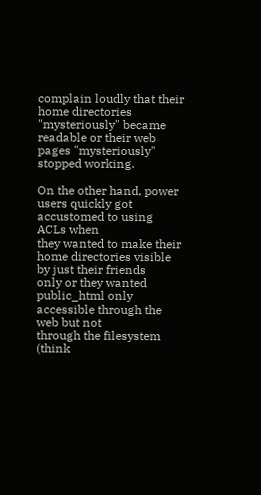complain loudly that their home directories "mysteriously" became
readable or their web pages "mysteriously" stopped working.

On the other hand, power users quickly got accustomed to using ACLs when
they wanted to make their home directories visible by just their friends
only or they wanted public_html only accessible through the web but not
through the filesystem (think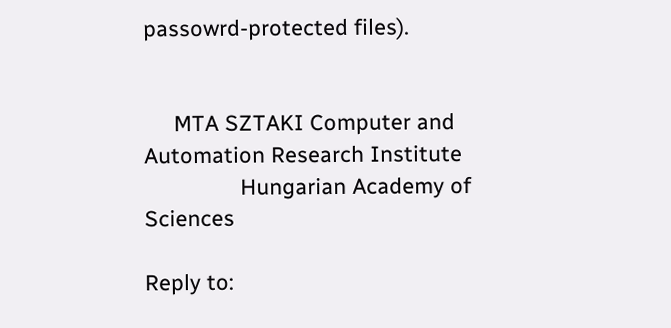passowrd-protected files).


     MTA SZTAKI Computer and Automation Research Institute
                Hungarian Academy of Sciences

Reply to: